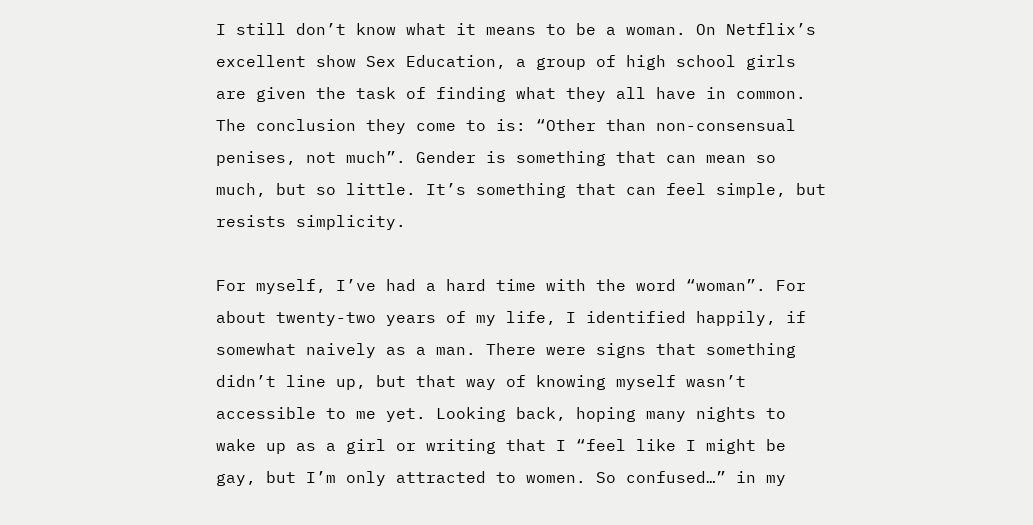I still don’t know what it means to be a woman. On Netflix’s excellent show Sex Education, a group of high school girls are given the task of finding what they all have in common. The conclusion they come to is: “Other than non-consensual penises, not much”. Gender is something that can mean so much, but so little. It’s something that can feel simple, but resists simplicity.

For myself, I’ve had a hard time with the word “woman”. For about twenty-two years of my life, I identified happily, if somewhat naively as a man. There were signs that something didn’t line up, but that way of knowing myself wasn’t accessible to me yet. Looking back, hoping many nights to wake up as a girl or writing that I “feel like I might be gay, but I’m only attracted to women. So confused…” in my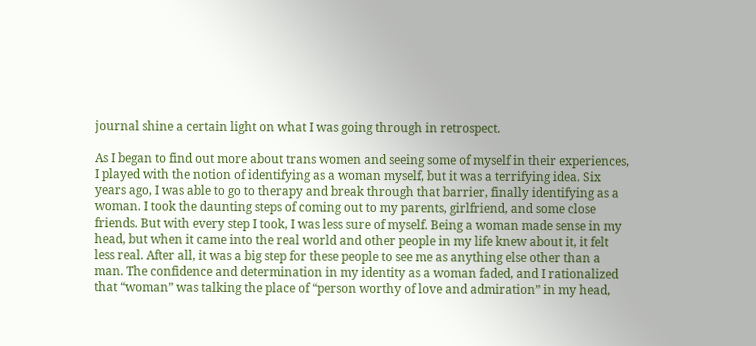journal shine a certain light on what I was going through in retrospect.

As I began to find out more about trans women and seeing some of myself in their experiences, I played with the notion of identifying as a woman myself, but it was a terrifying idea. Six years ago, I was able to go to therapy and break through that barrier, finally identifying as a woman. I took the daunting steps of coming out to my parents, girlfriend, and some close friends. But with every step I took, I was less sure of myself. Being a woman made sense in my head, but when it came into the real world and other people in my life knew about it, it felt less real. After all, it was a big step for these people to see me as anything else other than a man. The confidence and determination in my identity as a woman faded, and I rationalized that “woman” was talking the place of “person worthy of love and admiration” in my head,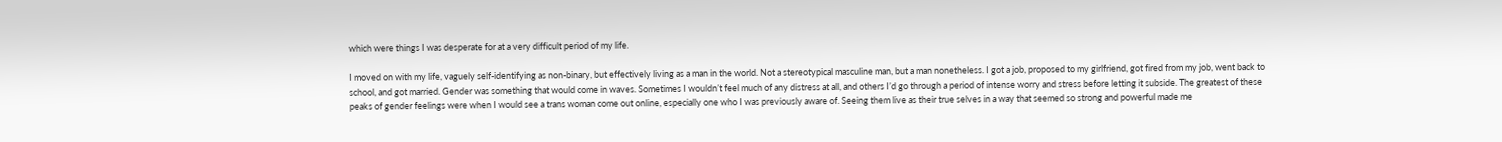which were things I was desperate for at a very difficult period of my life.

I moved on with my life, vaguely self-identifying as non-binary, but effectively living as a man in the world. Not a stereotypical masculine man, but a man nonetheless. I got a job, proposed to my girlfriend, got fired from my job, went back to school, and got married. Gender was something that would come in waves. Sometimes I wouldn’t feel much of any distress at all, and others I’d go through a period of intense worry and stress before letting it subside. The greatest of these peaks of gender feelings were when I would see a trans woman come out online, especially one who I was previously aware of. Seeing them live as their true selves in a way that seemed so strong and powerful made me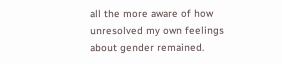all the more aware of how unresolved my own feelings about gender remained.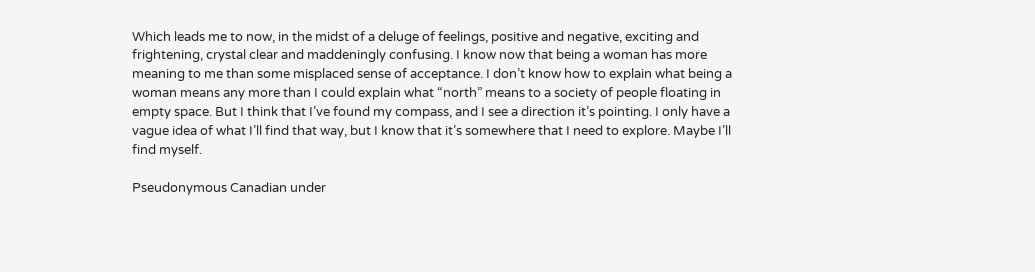Which leads me to now, in the midst of a deluge of feelings, positive and negative, exciting and frightening, crystal clear and maddeningly confusing. I know now that being a woman has more meaning to me than some misplaced sense of acceptance. I don’t know how to explain what being a woman means any more than I could explain what “north” means to a society of people floating in empty space. But I think that I’ve found my compass, and I see a direction it’s pointing. I only have a vague idea of what I’ll find that way, but I know that it’s somewhere that I need to explore. Maybe I’ll find myself.

Pseudonymous Canadian under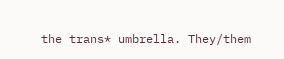the trans* umbrella. They/them